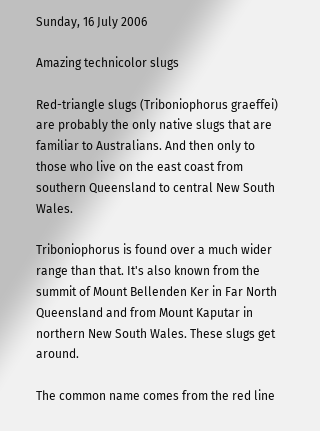Sunday, 16 July 2006

Amazing technicolor slugs

Red-triangle slugs (Triboniophorus graeffei) are probably the only native slugs that are familiar to Australians. And then only to those who live on the east coast from southern Queensland to central New South Wales.

Triboniophorus is found over a much wider range than that. It's also known from the summit of Mount Bellenden Ker in Far North Queensland and from Mount Kaputar in northern New South Wales. These slugs get around.

The common name comes from the red line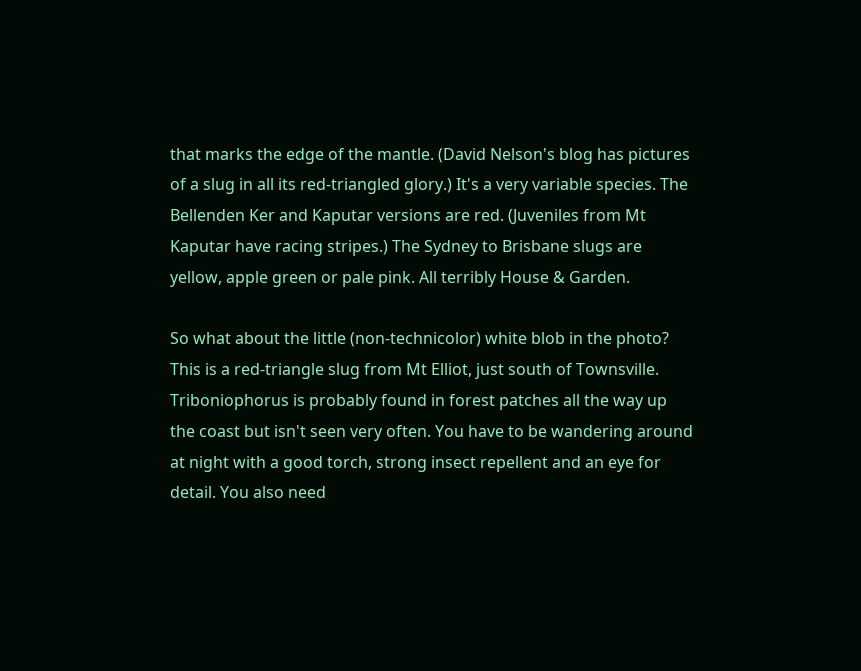that marks the edge of the mantle. (David Nelson's blog has pictures of a slug in all its red-triangled glory.) It's a very variable species. The Bellenden Ker and Kaputar versions are red. (Juveniles from Mt Kaputar have racing stripes.) The Sydney to Brisbane slugs are yellow, apple green or pale pink. All terribly House & Garden.

So what about the little (non-technicolor) white blob in the photo? This is a red-triangle slug from Mt Elliot, just south of Townsville. Triboniophorus is probably found in forest patches all the way up the coast but isn't seen very often. You have to be wandering around at night with a good torch, strong insect repellent and an eye for detail. You also need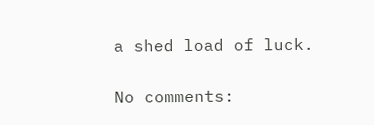a shed load of luck.

No comments: